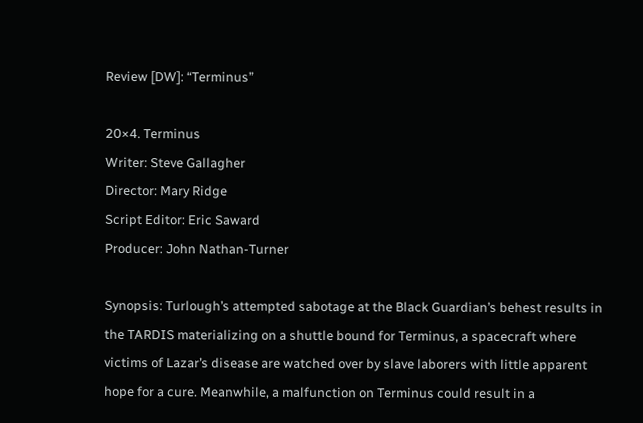Review [DW]: “Terminus”

20×4. Terminus
Writer: Steve Gallagher
Director: Mary Ridge
Script Editor: Eric Saward
Producer: John Nathan-Turner

Synopsis: Turlough’s attempted sabotage at the Black Guardian’s behest results in the TARDIS materializing on a shuttle bound for Terminus, a spacecraft where victims of Lazar’s disease are watched over by slave laborers with little apparent hope for a cure. Meanwhile, a malfunction on Terminus could result in a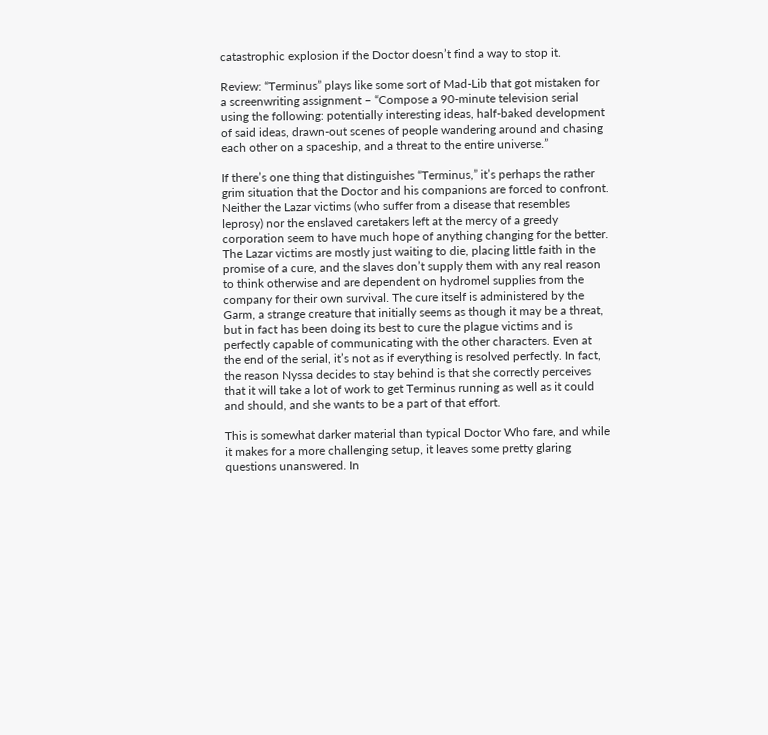catastrophic explosion if the Doctor doesn’t find a way to stop it.

Review: “Terminus” plays like some sort of Mad-Lib that got mistaken for a screenwriting assignment – “Compose a 90-minute television serial using the following: potentially interesting ideas, half-baked development of said ideas, drawn-out scenes of people wandering around and chasing each other on a spaceship, and a threat to the entire universe.”

If there’s one thing that distinguishes “Terminus,” it’s perhaps the rather grim situation that the Doctor and his companions are forced to confront. Neither the Lazar victims (who suffer from a disease that resembles leprosy) nor the enslaved caretakers left at the mercy of a greedy corporation seem to have much hope of anything changing for the better. The Lazar victims are mostly just waiting to die, placing little faith in the promise of a cure, and the slaves don’t supply them with any real reason to think otherwise and are dependent on hydromel supplies from the company for their own survival. The cure itself is administered by the Garm, a strange creature that initially seems as though it may be a threat, but in fact has been doing its best to cure the plague victims and is perfectly capable of communicating with the other characters. Even at the end of the serial, it’s not as if everything is resolved perfectly. In fact, the reason Nyssa decides to stay behind is that she correctly perceives that it will take a lot of work to get Terminus running as well as it could and should, and she wants to be a part of that effort.

This is somewhat darker material than typical Doctor Who fare, and while it makes for a more challenging setup, it leaves some pretty glaring questions unanswered. In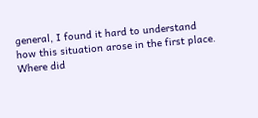general, I found it hard to understand how this situation arose in the first place. Where did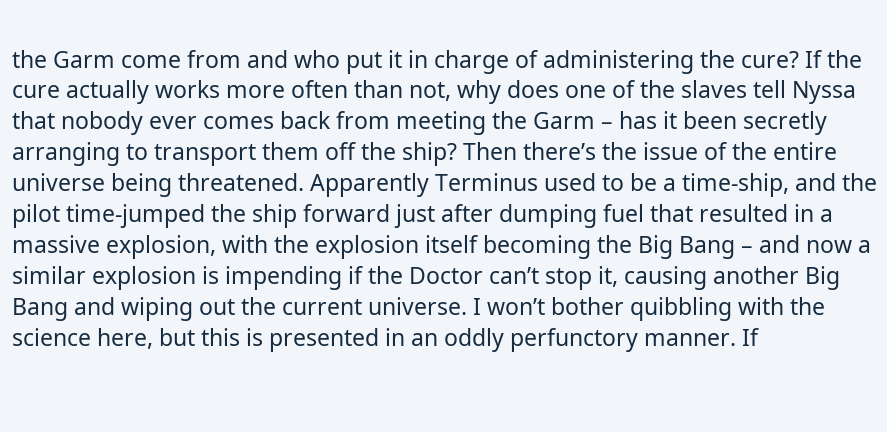the Garm come from and who put it in charge of administering the cure? If the cure actually works more often than not, why does one of the slaves tell Nyssa that nobody ever comes back from meeting the Garm – has it been secretly arranging to transport them off the ship? Then there’s the issue of the entire universe being threatened. Apparently Terminus used to be a time-ship, and the pilot time-jumped the ship forward just after dumping fuel that resulted in a massive explosion, with the explosion itself becoming the Big Bang – and now a similar explosion is impending if the Doctor can’t stop it, causing another Big Bang and wiping out the current universe. I won’t bother quibbling with the science here, but this is presented in an oddly perfunctory manner. If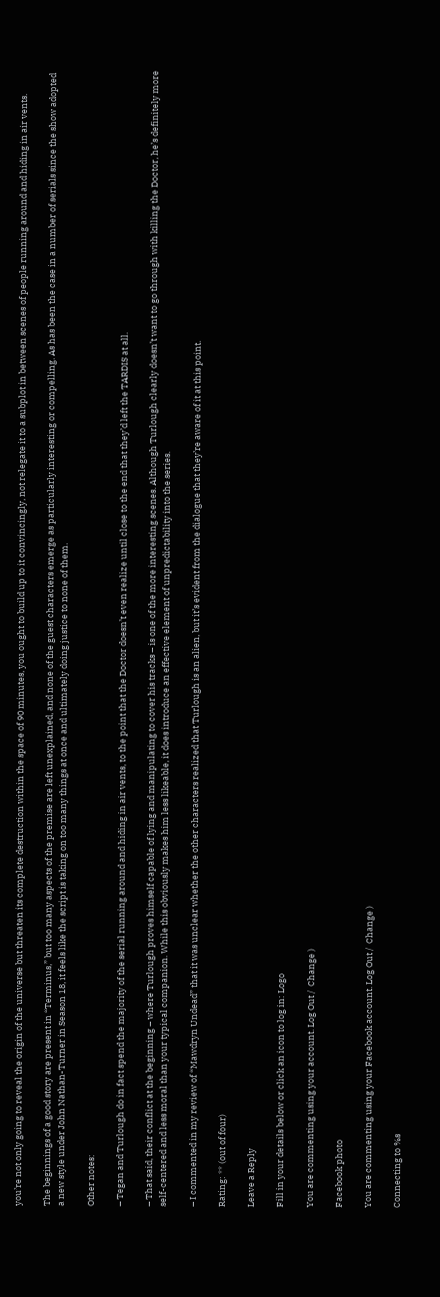you’re not only going to reveal the origin of the universe but threaten its complete destruction within the space of 90 minutes, you ought to build up to it convincingly, not relegate it to a subplot in between scenes of people running around and hiding in air vents.

The beginnings of a good story are present in “Terminus,” but too many aspects of the premise are left unexplained, and none of the guest characters emerge as particularly interesting or compelling. As has been the case in a number of serials since the show adopted a new style under John Nathan-Turner in Season 18, it feels like the script is taking on too many things at once and ultimately doing justice to none of them.

Other notes:

– Tegan and Turlough do in fact spend the majority of the serial running around and hiding in air vents, to the point that the Doctor doesn’t even realize until close to the end that they’d left the TARDIS at all.

– That said, their conflict at the beginning – where Turlough proves himself capable of lying and manipulating to cover his tracks – is one of the more interesting scenes. Although Turlough clearly doesn’t want to go through with killing the Doctor, he’s definitely more self-centered and less moral than your typical companion. While this obviously makes him less likeable, it does introduce an effective element of unpredictability into the series.

– I commented in my review of “Mawdryn Undead” that it was unclear whether the other characters realized that Turlough is an alien, but it’s evident from the dialogue that they’re aware of it at this point.

Rating: ** (out of four)

Leave a Reply

Fill in your details below or click an icon to log in: Logo

You are commenting using your account. Log Out /  Change )

Facebook photo

You are commenting using your Facebook account. Log Out /  Change )

Connecting to %s